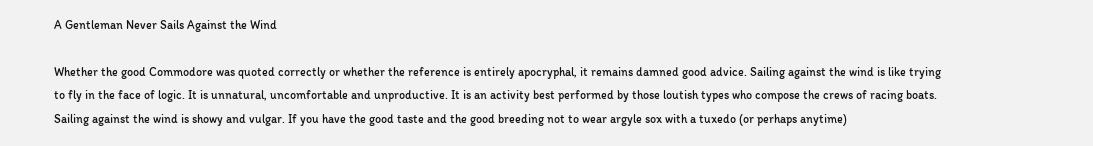A Gentleman Never Sails Against the Wind

Whether the good Commodore was quoted correctly or whether the reference is entirely apocryphal, it remains damned good advice. Sailing against the wind is like trying to fly in the face of logic. It is unnatural, uncomfortable and unproductive. It is an activity best performed by those loutish types who compose the crews of racing boats. Sailing against the wind is showy and vulgar. If you have the good taste and the good breeding not to wear argyle sox with a tuxedo (or perhaps anytime)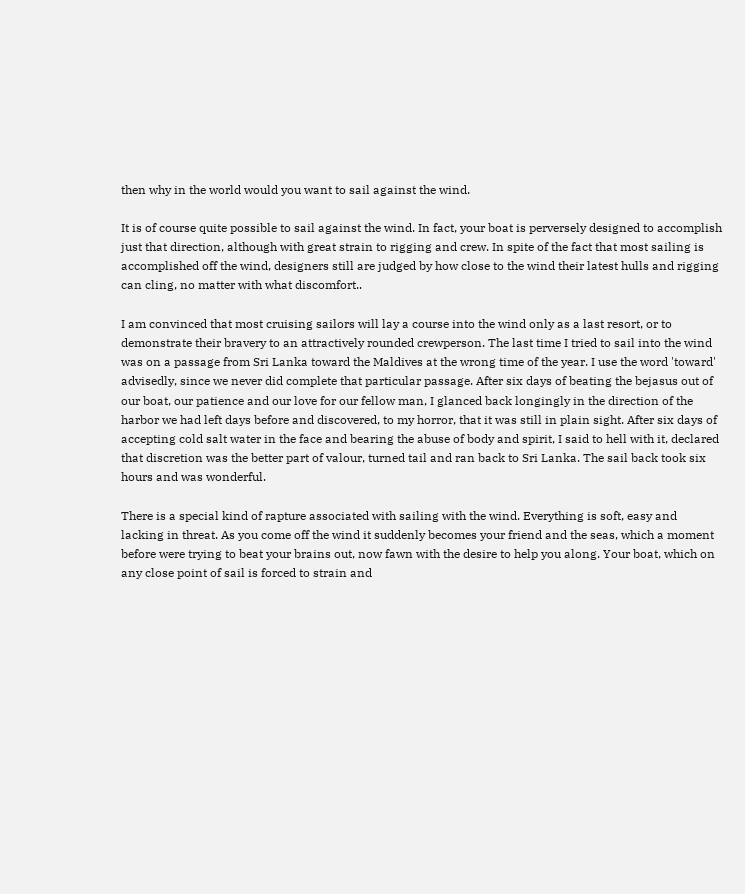then why in the world would you want to sail against the wind.

It is of course quite possible to sail against the wind. In fact, your boat is perversely designed to accomplish just that direction, although with great strain to rigging and crew. In spite of the fact that most sailing is accomplished off the wind, designers still are judged by how close to the wind their latest hulls and rigging can cling, no matter with what discomfort..

I am convinced that most cruising sailors will lay a course into the wind only as a last resort, or to demonstrate their bravery to an attractively rounded crewperson. The last time I tried to sail into the wind was on a passage from Sri Lanka toward the Maldives at the wrong time of the year. I use the word 'toward' advisedly, since we never did complete that particular passage. After six days of beating the bejasus out of our boat, our patience and our love for our fellow man, I glanced back longingly in the direction of the harbor we had left days before and discovered, to my horror, that it was still in plain sight. After six days of accepting cold salt water in the face and bearing the abuse of body and spirit, I said to hell with it, declared that discretion was the better part of valour, turned tail and ran back to Sri Lanka. The sail back took six hours and was wonderful.

There is a special kind of rapture associated with sailing with the wind. Everything is soft, easy and lacking in threat. As you come off the wind it suddenly becomes your friend and the seas, which a moment before were trying to beat your brains out, now fawn with the desire to help you along. Your boat, which on any close point of sail is forced to strain and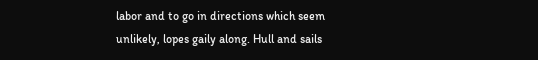labor and to go in directions which seem unlikely, lopes gaily along. Hull and sails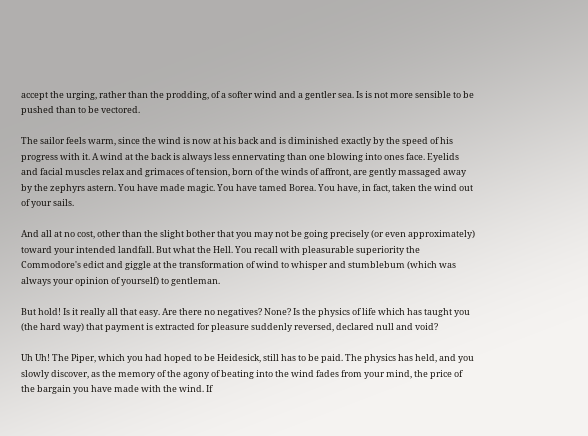accept the urging, rather than the prodding, of a softer wind and a gentler sea. Is is not more sensible to be pushed than to be vectored.

The sailor feels warm, since the wind is now at his back and is diminished exactly by the speed of his progress with it. A wind at the back is always less ennervating than one blowing into ones face. Eyelids and facial muscles relax and grimaces of tension, born of the winds of affront, are gently massaged away by the zephyrs astern. You have made magic. You have tamed Borea. You have, in fact, taken the wind out of your sails.

And all at no cost, other than the slight bother that you may not be going precisely (or even approximately) toward your intended landfall. But what the Hell. You recall with pleasurable superiority the Commodore's edict and giggle at the transformation of wind to whisper and stumblebum (which was always your opinion of yourself) to gentleman.

But hold! Is it really all that easy. Are there no negatives? None? Is the physics of life which has taught you (the hard way) that payment is extracted for pleasure suddenly reversed, declared null and void?

Uh Uh! The Piper, which you had hoped to be Heidesick, still has to be paid. The physics has held, and you slowly discover, as the memory of the agony of beating into the wind fades from your mind, the price of the bargain you have made with the wind. If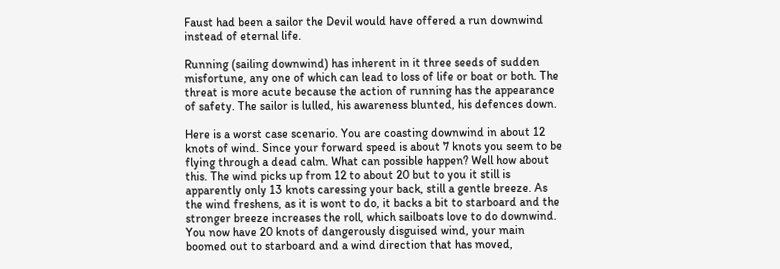Faust had been a sailor the Devil would have offered a run downwind instead of eternal life.

Running (sailing downwind) has inherent in it three seeds of sudden misfortune, any one of which can lead to loss of life or boat or both. The threat is more acute because the action of running has the appearance of safety. The sailor is lulled, his awareness blunted, his defences down.

Here is a worst case scenario. You are coasting downwind in about 12 knots of wind. Since your forward speed is about 7 knots you seem to be flying through a dead calm. What can possible happen? Well how about this. The wind picks up from 12 to about 20 but to you it still is apparently only 13 knots caressing your back, still a gentle breeze. As the wind freshens, as it is wont to do, it backs a bit to starboard and the stronger breeze increases the roll, which sailboats love to do downwind. You now have 20 knots of dangerously disguised wind, your main boomed out to starboard and a wind direction that has moved,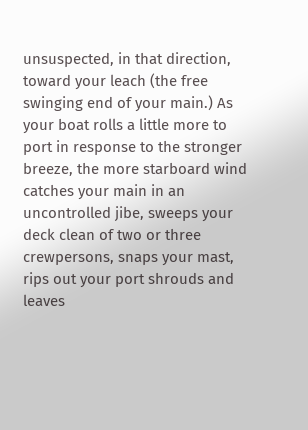unsuspected, in that direction, toward your leach (the free swinging end of your main.) As your boat rolls a little more to port in response to the stronger breeze, the more starboard wind catches your main in an uncontrolled jibe, sweeps your deck clean of two or three crewpersons, snaps your mast, rips out your port shrouds and leaves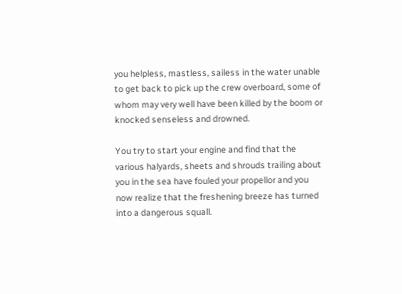you helpless, mastless, sailess in the water unable to get back to pick up the crew overboard, some of whom may very well have been killed by the boom or knocked senseless and drowned.

You try to start your engine and find that the various halyards, sheets and shrouds trailing about you in the sea have fouled your propellor and you now realize that the freshening breeze has turned into a dangerous squall.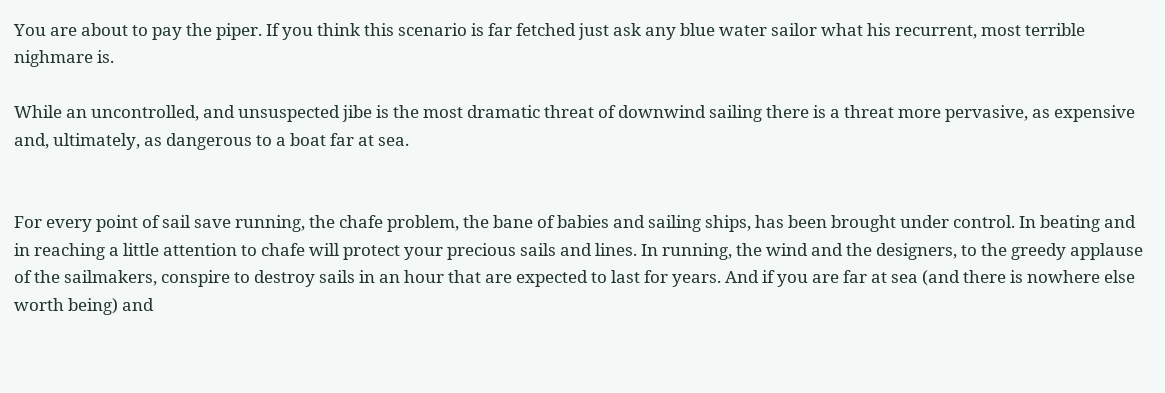You are about to pay the piper. If you think this scenario is far fetched just ask any blue water sailor what his recurrent, most terrible nighmare is.

While an uncontrolled, and unsuspected jibe is the most dramatic threat of downwind sailing there is a threat more pervasive, as expensive and, ultimately, as dangerous to a boat far at sea.


For every point of sail save running, the chafe problem, the bane of babies and sailing ships, has been brought under control. In beating and in reaching a little attention to chafe will protect your precious sails and lines. In running, the wind and the designers, to the greedy applause of the sailmakers, conspire to destroy sails in an hour that are expected to last for years. And if you are far at sea (and there is nowhere else worth being) and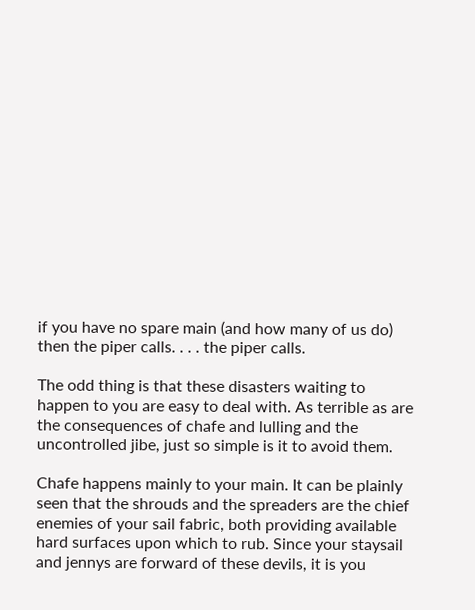if you have no spare main (and how many of us do) then the piper calls. . . . the piper calls.

The odd thing is that these disasters waiting to happen to you are easy to deal with. As terrible as are the consequences of chafe and lulling and the uncontrolled jibe, just so simple is it to avoid them.

Chafe happens mainly to your main. It can be plainly seen that the shrouds and the spreaders are the chief enemies of your sail fabric, both providing available hard surfaces upon which to rub. Since your staysail and jennys are forward of these devils, it is you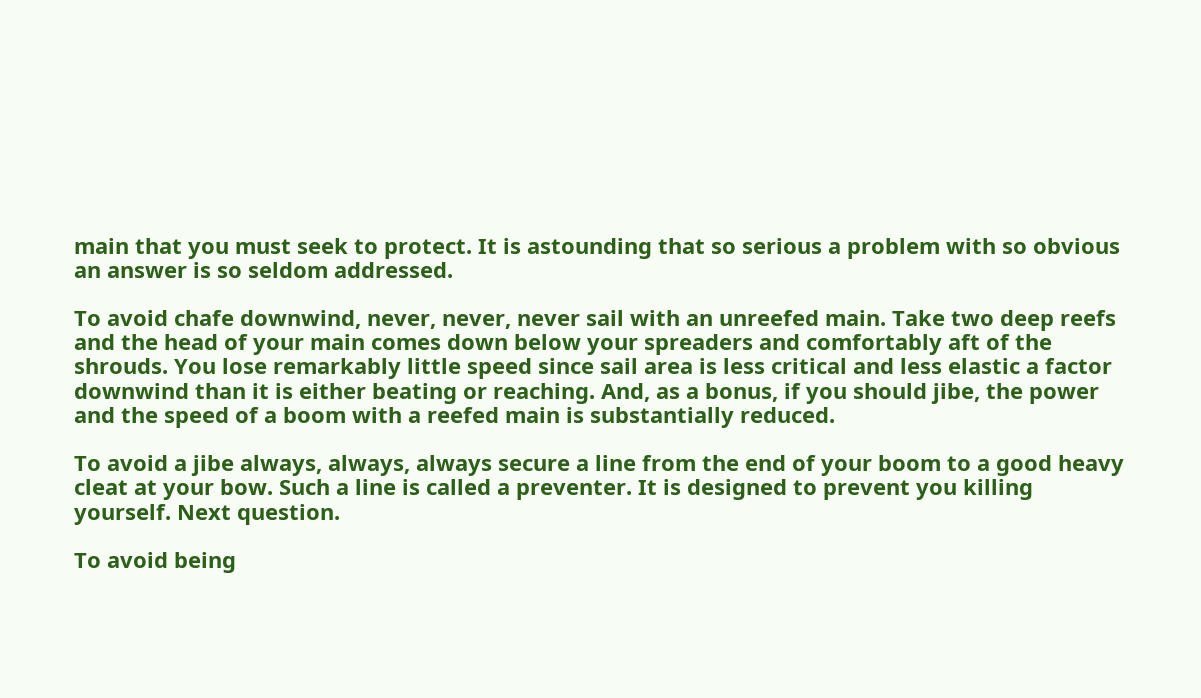main that you must seek to protect. It is astounding that so serious a problem with so obvious an answer is so seldom addressed.

To avoid chafe downwind, never, never, never sail with an unreefed main. Take two deep reefs and the head of your main comes down below your spreaders and comfortably aft of the shrouds. You lose remarkably little speed since sail area is less critical and less elastic a factor downwind than it is either beating or reaching. And, as a bonus, if you should jibe, the power and the speed of a boom with a reefed main is substantially reduced.

To avoid a jibe always, always, always secure a line from the end of your boom to a good heavy cleat at your bow. Such a line is called a preventer. It is designed to prevent you killing yourself. Next question.

To avoid being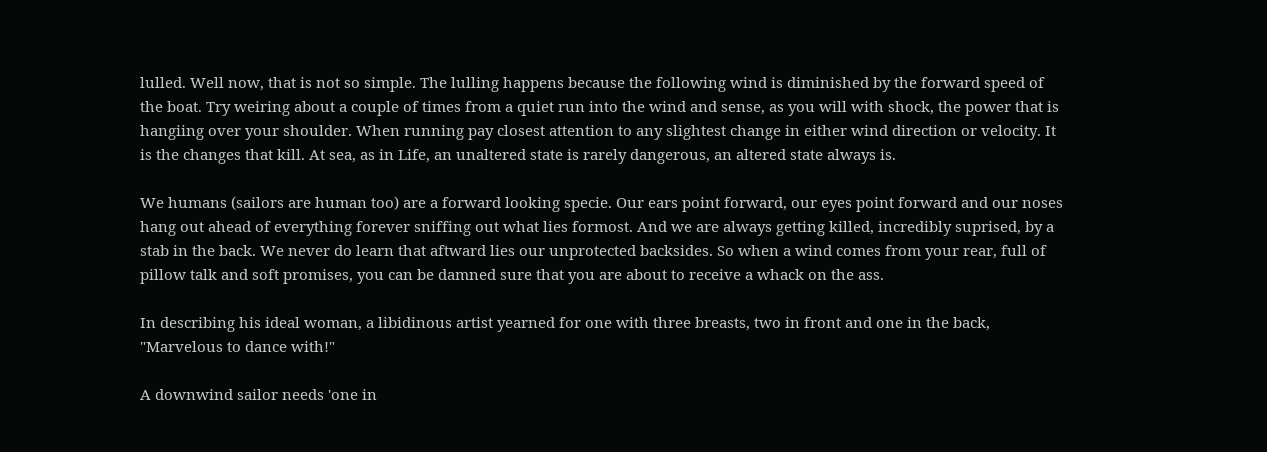lulled. Well now, that is not so simple. The lulling happens because the following wind is diminished by the forward speed of the boat. Try weiring about a couple of times from a quiet run into the wind and sense, as you will with shock, the power that is hangiing over your shoulder. When running pay closest attention to any slightest change in either wind direction or velocity. It is the changes that kill. At sea, as in Life, an unaltered state is rarely dangerous, an altered state always is.

We humans (sailors are human too) are a forward looking specie. Our ears point forward, our eyes point forward and our noses hang out ahead of everything forever sniffing out what lies formost. And we are always getting killed, incredibly suprised, by a stab in the back. We never do learn that aftward lies our unprotected backsides. So when a wind comes from your rear, full of pillow talk and soft promises, you can be damned sure that you are about to receive a whack on the ass.

In describing his ideal woman, a libidinous artist yearned for one with three breasts, two in front and one in the back, "Marvelous to dance with!"

A downwind sailor needs 'one in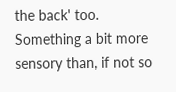the back' too. Something a bit more sensory than, if not so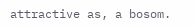attractive as, a bosom.